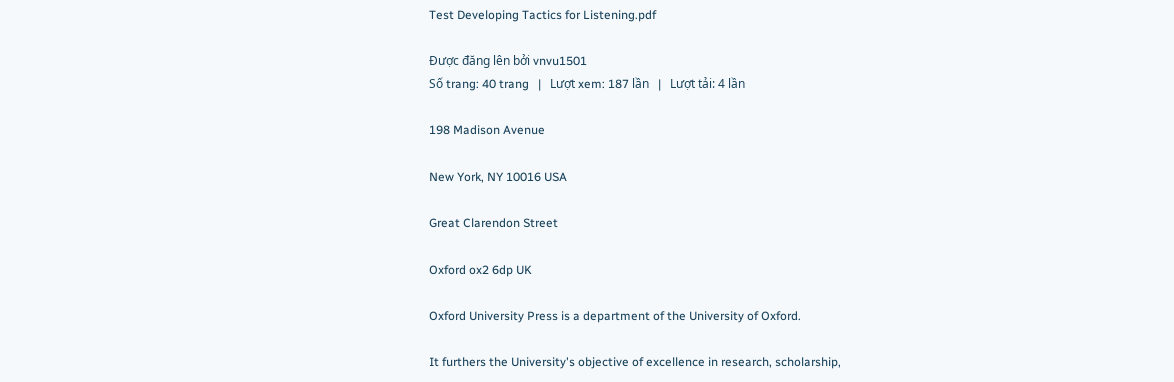Test Developing Tactics for Listening.pdf

Được đăng lên bởi vnvu1501
Số trang: 40 trang   |   Lượt xem: 187 lần   |   Lượt tải: 4 lần

198 Madison Avenue

New York, NY 10016 USA

Great Clarendon Street

Oxford ox2 6dp UK

Oxford University Press is a department of the University of Oxford.

It furthers the University's objective of excellence in research, scholarship,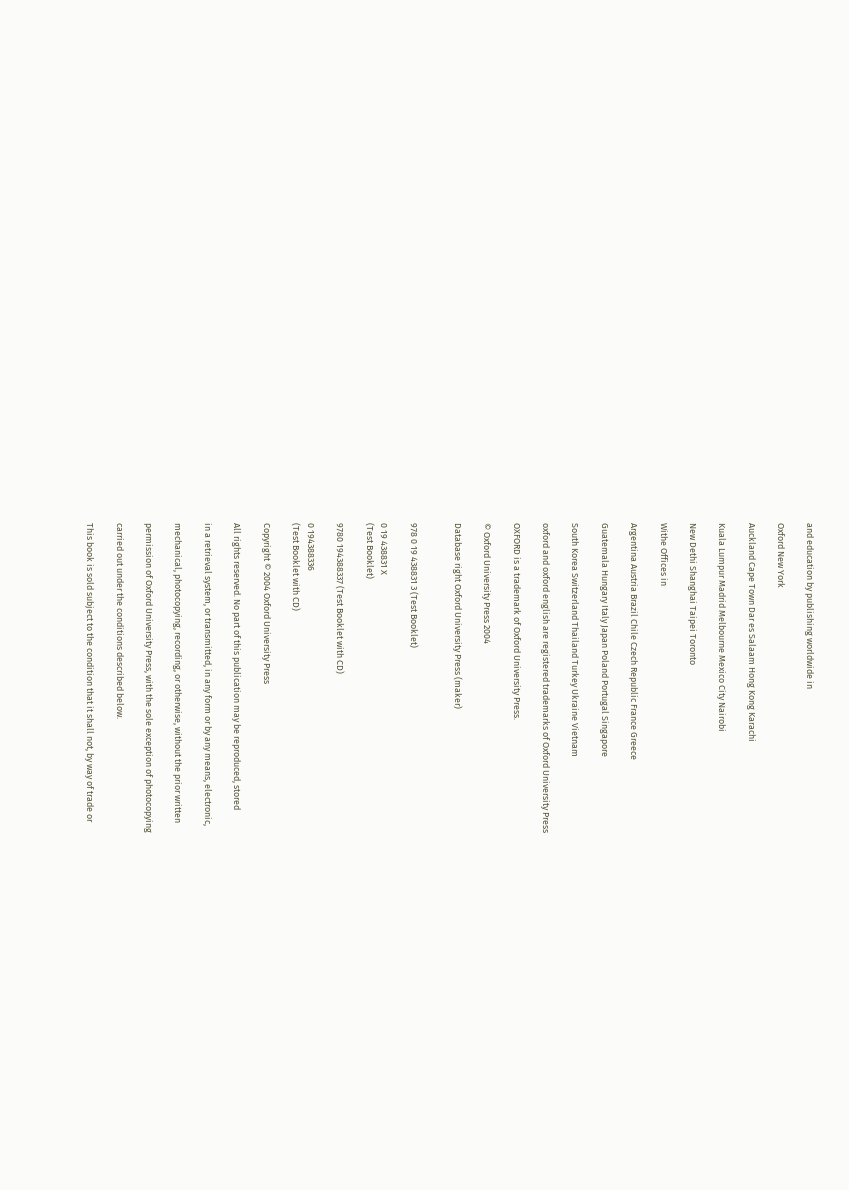and education by publishing worldwide in

Oxford New York

Auckland Cape Town Dar es Salaam Hong Kong Karachi

Kuala Lumpur Madrid Melbourne Mexico City Nairobi

New Dethi Shanghai Taipei Toronto

Withe Offices in

Argentina Austria Brazil Chile Czech Republic France Greece

Guatemala Hungary Italy Japan Poland Portugal Singapore

South Korea Switzerland Thailand Turkey Ukraine Vietnam

oxford and oxford english are registered trademarks of Oxford University Press

OXFORD is a trademark of Oxford University Press.

© Oxford University Press 2004

Database right Oxford University Press (maker)


978 0 19 438831 3 (Test Booklet)

0 19 438831 X
(Test Booklet)

9780 194388337 (Test Booklet with CD)

0 194388336
(Test Booklet with CD)

Copyright © 2004 Oxford University Press

All rights reserved. No part of this publication may be reproduced, stored

in a retrieval system, or transmitted, in any form or by any means, electronic,

mechanical, photocopying, recording, or otherwise, without the prior written

permission of Oxford University Press, with the sole exception of photocopying

carried out under the conditions described below.

This book is sold subject to the condition that it shall not, by way of trade or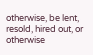otherwise, be lent, resold, hired out, or otherwise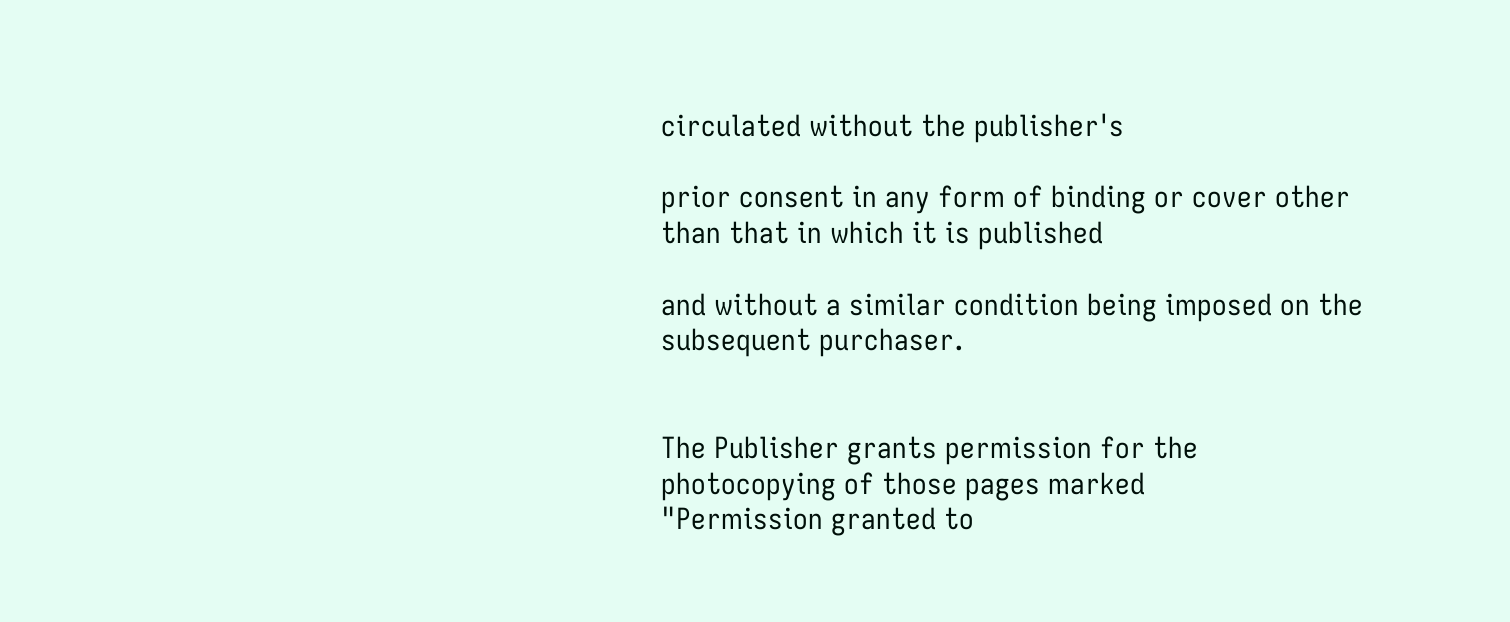circulated without the publisher's

prior consent in any form of binding or cover other than that in which it is published

and without a similar condition being imposed on the subsequent purchaser.


The Publisher grants permission for the photocopying of those pages marked
"Permission granted to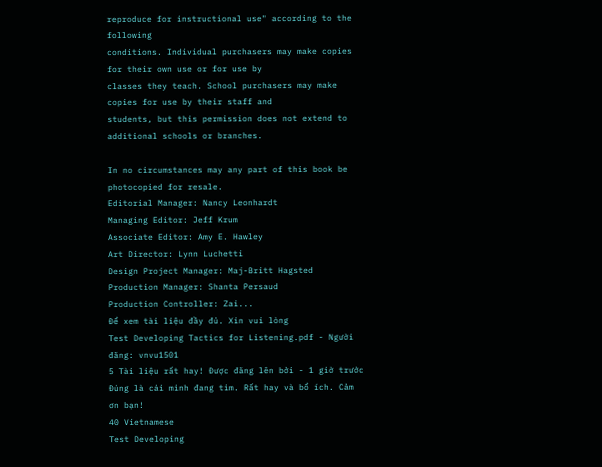reproduce for instructional use" according to the following
conditions. Individual purchasers may make copies for their own use or for use by
classes they teach. School purchasers may make copies for use by their staff and
students, but this permission does not extend to additional schools or branches.

In no circumstances may any part of this book be photocopied for resale.
Editorial Manager: Nancy Leonhardt
Managing Editor: Jeff Krum
Associate Editor: Amy E. Hawley
Art Director: Lynn Luchetti
Design Project Manager: Maj-Britt Hagsted
Production Manager: Shanta Persaud
Production Controller: Zai...
Để xem tài liệu đầy đủ. Xin vui lòng
Test Developing Tactics for Listening.pdf - Người đăng: vnvu1501
5 Tài liệu rất hay! Được đăng lên bởi - 1 giờ trước Đúng là cái mình đang tìm. Rất hay và bổ ích. Cảm ơn bạn!
40 Vietnamese
Test Developing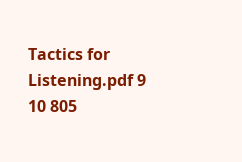Tactics for Listening.pdf 9 10 805